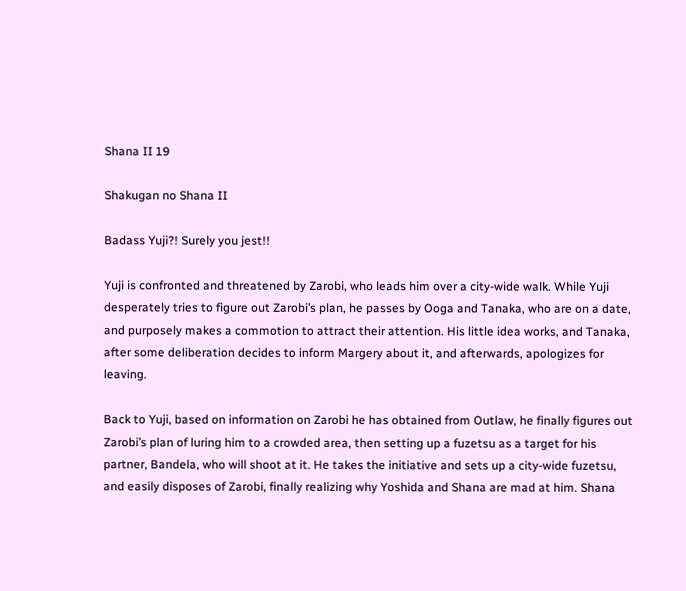Shana II 19

Shakugan no Shana II

Badass Yuji?! Surely you jest!!

Yuji is confronted and threatened by Zarobi, who leads him over a city-wide walk. While Yuji desperately tries to figure out Zarobi’s plan, he passes by Ooga and Tanaka, who are on a date, and purposely makes a commotion to attract their attention. His little idea works, and Tanaka, after some deliberation decides to inform Margery about it, and afterwards, apologizes for leaving.

Back to Yuji, based on information on Zarobi he has obtained from Outlaw, he finally figures out Zarobi’s plan of luring him to a crowded area, then setting up a fuzetsu as a target for his partner, Bandela, who will shoot at it. He takes the initiative and sets up a city-wide fuzetsu, and easily disposes of Zarobi, finally realizing why Yoshida and Shana are mad at him. Shana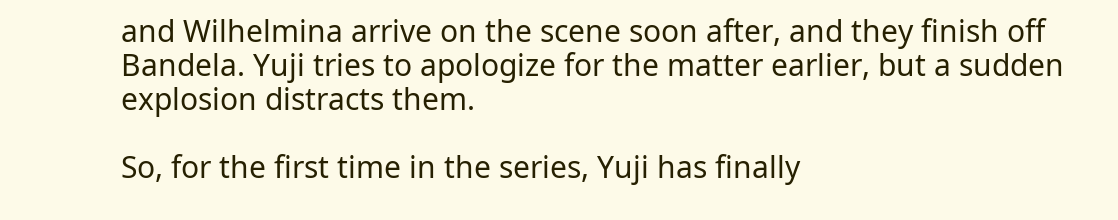and Wilhelmina arrive on the scene soon after, and they finish off Bandela. Yuji tries to apologize for the matter earlier, but a sudden explosion distracts them.

So, for the first time in the series, Yuji has finally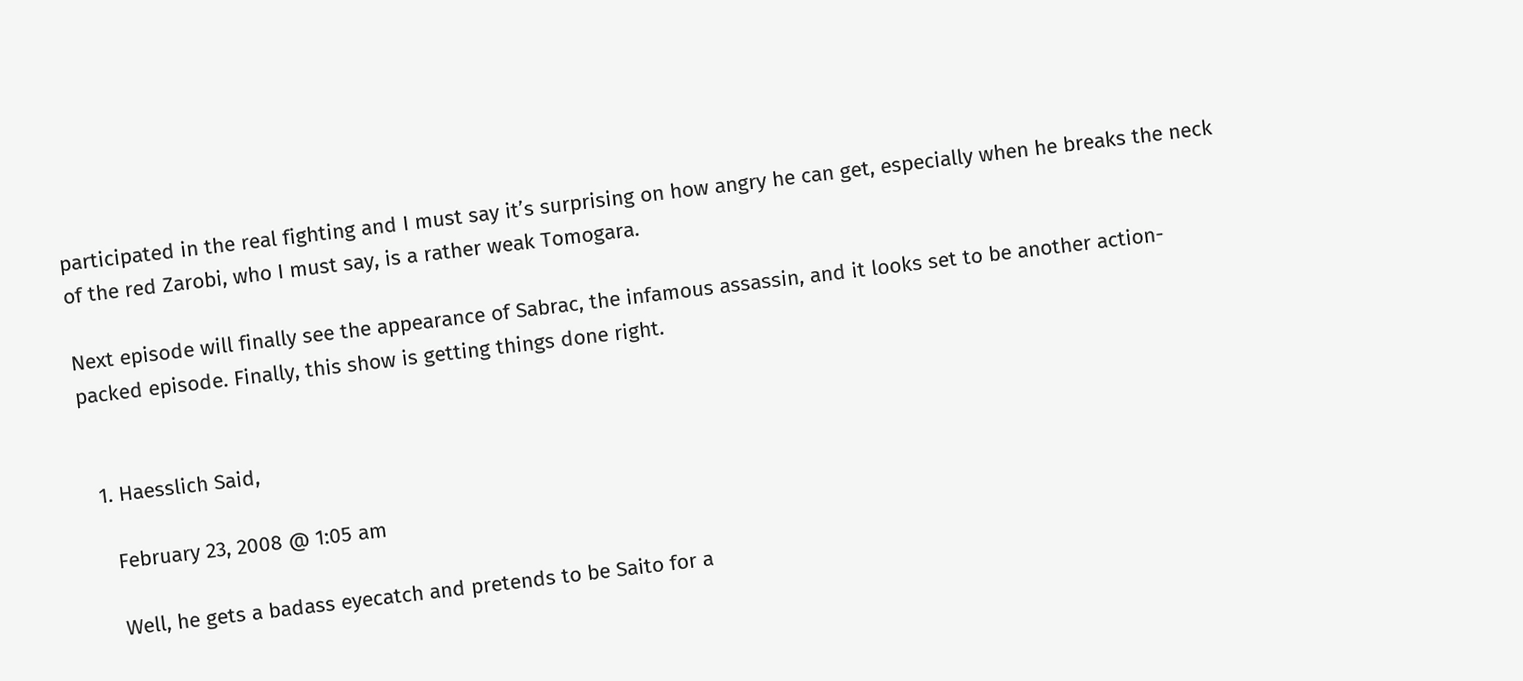participated in the real fighting and I must say it’s surprising on how angry he can get, especially when he breaks the neck of the red Zarobi, who I must say, is a rather weak Tomogara.

Next episode will finally see the appearance of Sabrac, the infamous assassin, and it looks set to be another action-packed episode. Finally, this show is getting things done right.


  1. Haesslich Said,

    February 23, 2008 @ 1:05 am

    Well, he gets a badass eyecatch and pretends to be Saito for a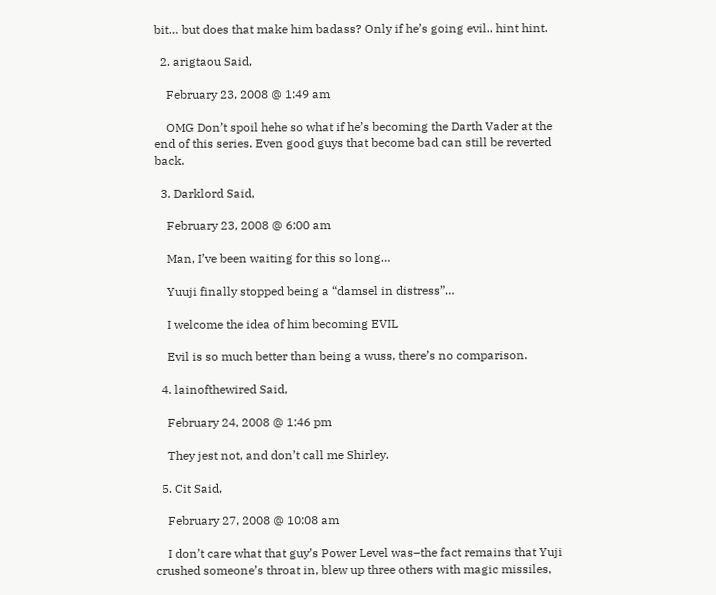bit… but does that make him badass? Only if he’s going evil.. hint hint.

  2. arigtaou Said,

    February 23, 2008 @ 1:49 am

    OMG Don’t spoil hehe so what if he’s becoming the Darth Vader at the end of this series. Even good guys that become bad can still be reverted back.

  3. Darklord Said,

    February 23, 2008 @ 6:00 am

    Man, I’ve been waiting for this so long…

    Yuuji finally stopped being a “damsel in distress”…

    I welcome the idea of him becoming EVIL

    Evil is so much better than being a wuss, there’s no comparison.

  4. lainofthewired Said,

    February 24, 2008 @ 1:46 pm

    They jest not, and don’t call me Shirley.

  5. Cit Said,

    February 27, 2008 @ 10:08 am

    I don’t care what that guy’s Power Level was–the fact remains that Yuji crushed someone’s throat in, blew up three others with magic missiles,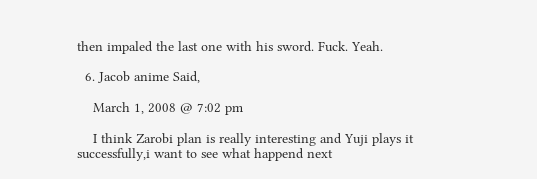then impaled the last one with his sword. Fuck. Yeah.

  6. Jacob anime Said,

    March 1, 2008 @ 7:02 pm

    I think Zarobi plan is really interesting and Yuji plays it successfully,i want to see what happend next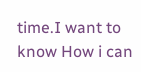time.I want to know How i can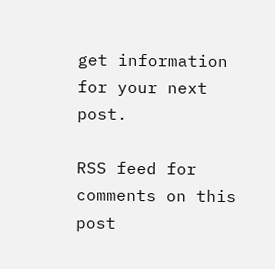get information for your next post.

RSS feed for comments on this post